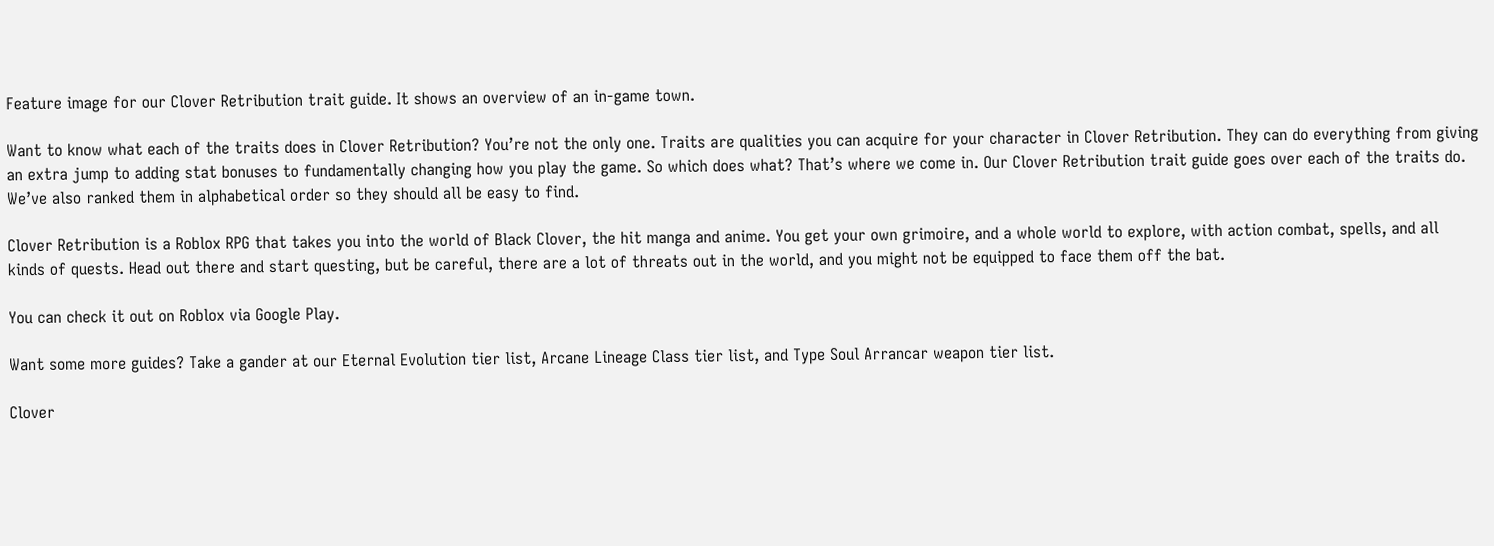Feature image for our Clover Retribution trait guide. It shows an overview of an in-game town.

Want to know what each of the traits does in Clover Retribution? You’re not the only one. Traits are qualities you can acquire for your character in Clover Retribution. They can do everything from giving an extra jump to adding stat bonuses to fundamentally changing how you play the game. So which does what? That’s where we come in. Our Clover Retribution trait guide goes over each of the traits do. We’ve also ranked them in alphabetical order so they should all be easy to find.

Clover Retribution is a Roblox RPG that takes you into the world of Black Clover, the hit manga and anime. You get your own grimoire, and a whole world to explore, with action combat, spells, and all kinds of quests. Head out there and start questing, but be careful, there are a lot of threats out in the world, and you might not be equipped to face them off the bat.

You can check it out on Roblox via Google Play.

Want some more guides? Take a gander at our Eternal Evolution tier list, Arcane Lineage Class tier list, and Type Soul Arrancar weapon tier list.

Clover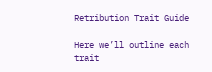Retribution Trait Guide

Here we’ll outline each trait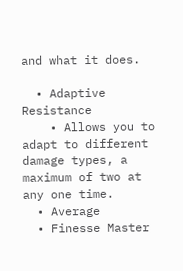and what it does.

  • Adaptive Resistance
    • Allows you to adapt to different damage types, a maximum of two at any one time.
  • Average
  • Finesse Master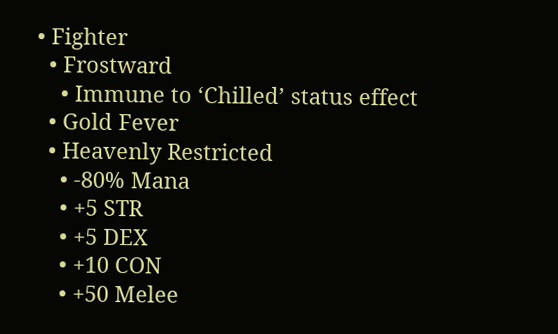• Fighter
  • Frostward
    • Immune to ‘Chilled’ status effect
  • Gold Fever
  • Heavenly Restricted
    • -80% Mana
    • +5 STR
    • +5 DEX
    • +10 CON
    • +50 Melee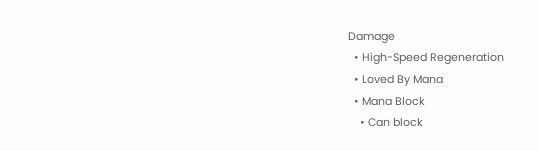Damage
  • High-Speed Regeneration
  • Loved By Mana
  • Mana Block
    • Can block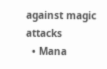against magic attacks
  • Mana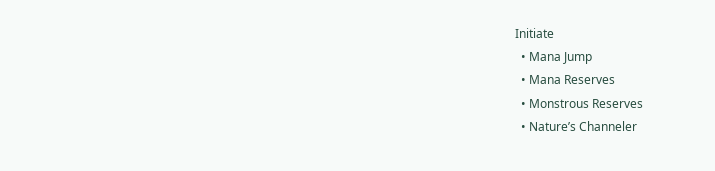Initiate
  • Mana Jump
  • Mana Reserves
  • Monstrous Reserves
  • Nature’s Channeler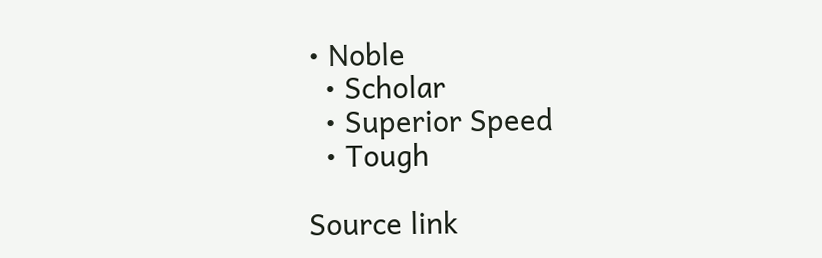• Noble
  • Scholar
  • Superior Speed
  • Tough

Source link